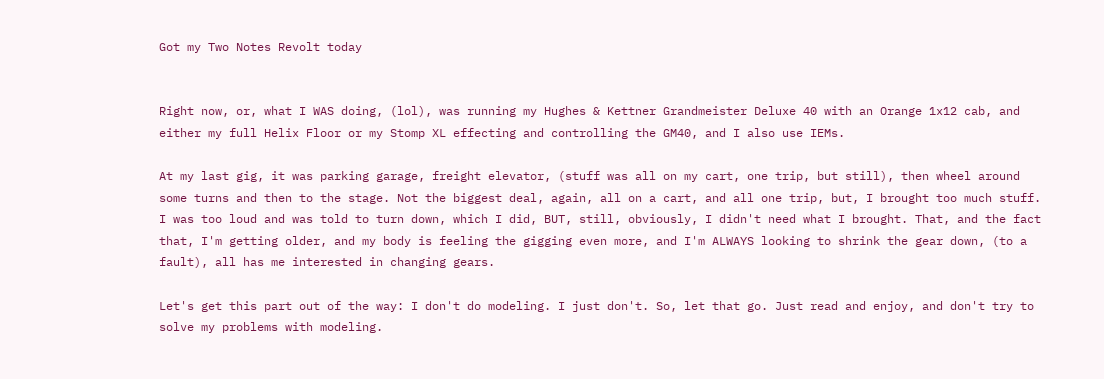Got my Two Notes Revolt today


Right now, or, what I WAS doing, (lol), was running my Hughes & Kettner Grandmeister Deluxe 40 with an Orange 1x12 cab, and either my full Helix Floor or my Stomp XL effecting and controlling the GM40, and I also use IEMs.

At my last gig, it was parking garage, freight elevator, (stuff was all on my cart, one trip, but still), then wheel around some turns and then to the stage. Not the biggest deal, again, all on a cart, and all one trip, but, I brought too much stuff. I was too loud and was told to turn down, which I did, BUT, still, obviously, I didn't need what I brought. That, and the fact that, I'm getting older, and my body is feeling the gigging even more, and I'm ALWAYS looking to shrink the gear down, (to a fault), all has me interested in changing gears.

Let's get this part out of the way: I don't do modeling. I just don't. So, let that go. Just read and enjoy, and don't try to solve my problems with modeling.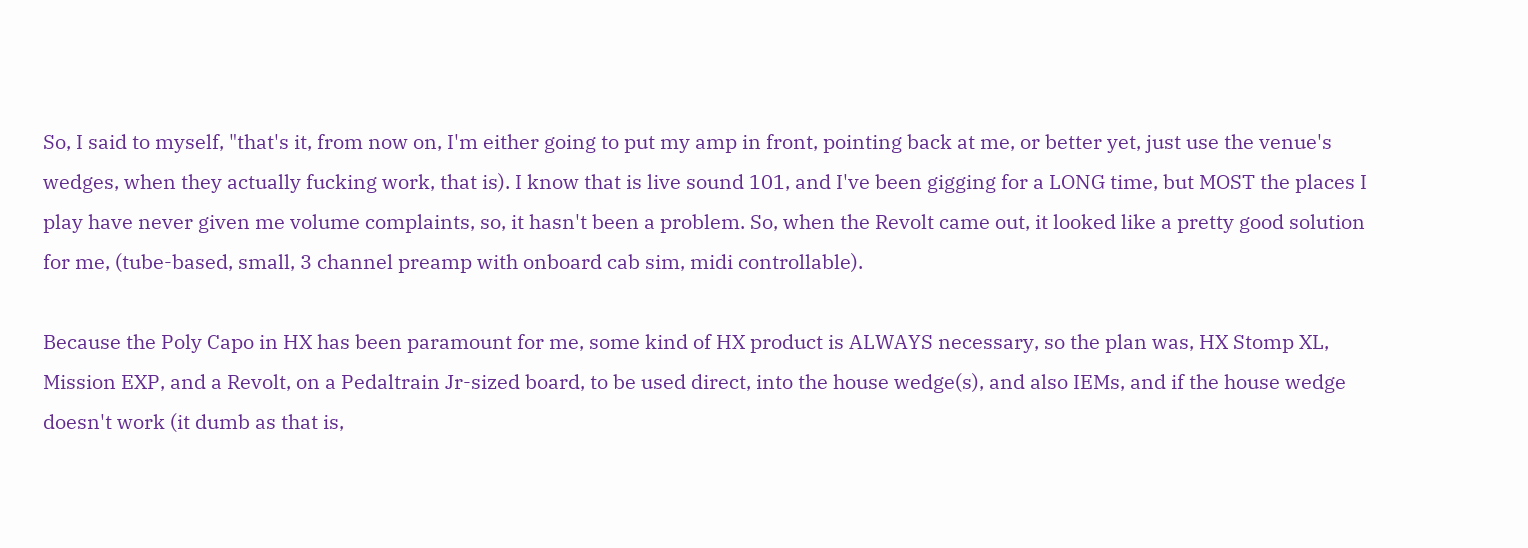So, I said to myself, "that's it, from now on, I'm either going to put my amp in front, pointing back at me, or better yet, just use the venue's wedges, when they actually fucking work, that is). I know that is live sound 101, and I've been gigging for a LONG time, but MOST the places I play have never given me volume complaints, so, it hasn't been a problem. So, when the Revolt came out, it looked like a pretty good solution for me, (tube-based, small, 3 channel preamp with onboard cab sim, midi controllable).

Because the Poly Capo in HX has been paramount for me, some kind of HX product is ALWAYS necessary, so the plan was, HX Stomp XL, Mission EXP, and a Revolt, on a Pedaltrain Jr-sized board, to be used direct, into the house wedge(s), and also IEMs, and if the house wedge doesn't work (it dumb as that is,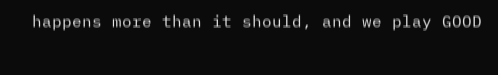happens more than it should, and we play GOOD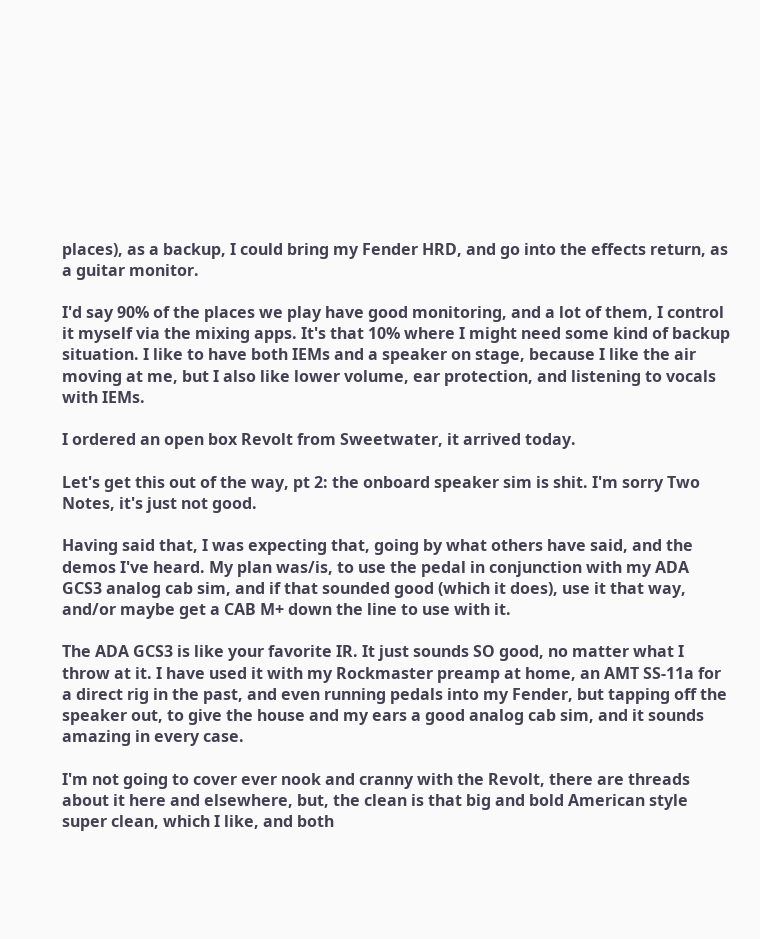places), as a backup, I could bring my Fender HRD, and go into the effects return, as a guitar monitor.

I'd say 90% of the places we play have good monitoring, and a lot of them, I control it myself via the mixing apps. It's that 10% where I might need some kind of backup situation. I like to have both IEMs and a speaker on stage, because I like the air moving at me, but I also like lower volume, ear protection, and listening to vocals with IEMs.

I ordered an open box Revolt from Sweetwater, it arrived today.

Let's get this out of the way, pt 2: the onboard speaker sim is shit. I'm sorry Two Notes, it's just not good.

Having said that, I was expecting that, going by what others have said, and the demos I've heard. My plan was/is, to use the pedal in conjunction with my ADA GCS3 analog cab sim, and if that sounded good (which it does), use it that way, and/or maybe get a CAB M+ down the line to use with it.

The ADA GCS3 is like your favorite IR. It just sounds SO good, no matter what I throw at it. I have used it with my Rockmaster preamp at home, an AMT SS-11a for a direct rig in the past, and even running pedals into my Fender, but tapping off the speaker out, to give the house and my ears a good analog cab sim, and it sounds amazing in every case.

I'm not going to cover ever nook and cranny with the Revolt, there are threads about it here and elsewhere, but, the clean is that big and bold American style super clean, which I like, and both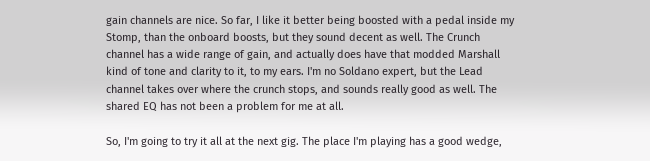gain channels are nice. So far, I like it better being boosted with a pedal inside my Stomp, than the onboard boosts, but they sound decent as well. The Crunch channel has a wide range of gain, and actually does have that modded Marshall kind of tone and clarity to it, to my ears. I'm no Soldano expert, but the Lead channel takes over where the crunch stops, and sounds really good as well. The shared EQ has not been a problem for me at all.

So, I'm going to try it all at the next gig. The place I'm playing has a good wedge,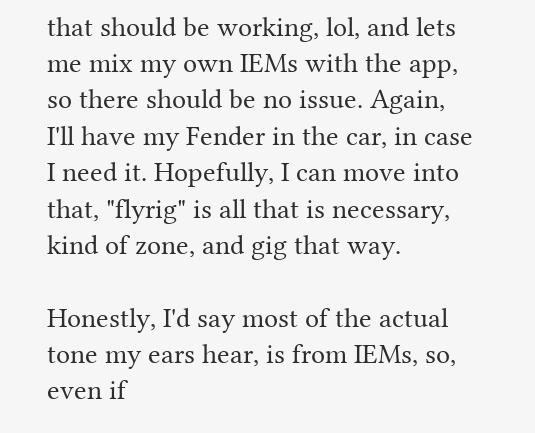that should be working, lol, and lets me mix my own IEMs with the app, so there should be no issue. Again, I'll have my Fender in the car, in case I need it. Hopefully, I can move into that, "flyrig" is all that is necessary, kind of zone, and gig that way.

Honestly, I'd say most of the actual tone my ears hear, is from IEMs, so, even if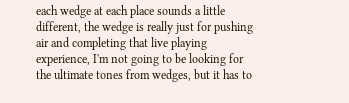each wedge at each place sounds a little different, the wedge is really just for pushing air and completing that live playing experience, I'm not going to be looking for the ultimate tones from wedges, but it has to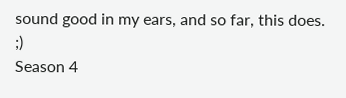sound good in my ears, and so far, this does. ;)
Season 4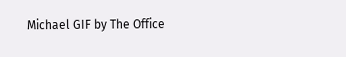Michael GIF by The Office